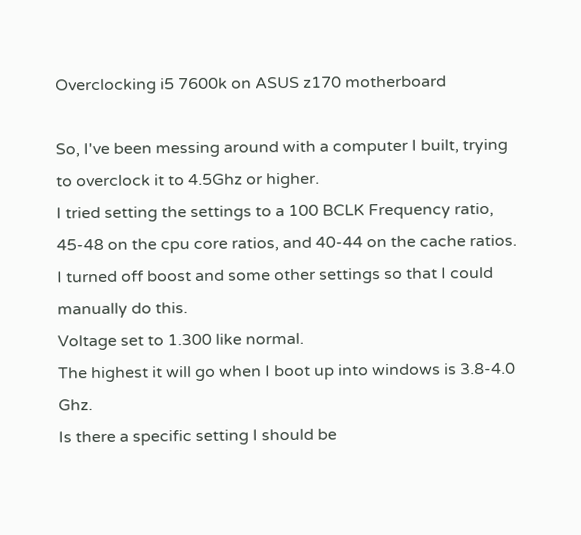Overclocking i5 7600k on ASUS z170 motherboard

So, I've been messing around with a computer I built, trying to overclock it to 4.5Ghz or higher.
I tried setting the settings to a 100 BCLK Frequency ratio, 45-48 on the cpu core ratios, and 40-44 on the cache ratios.
I turned off boost and some other settings so that I could manually do this.
Voltage set to 1.300 like normal.
The highest it will go when I boot up into windows is 3.8-4.0 Ghz.
Is there a specific setting I should be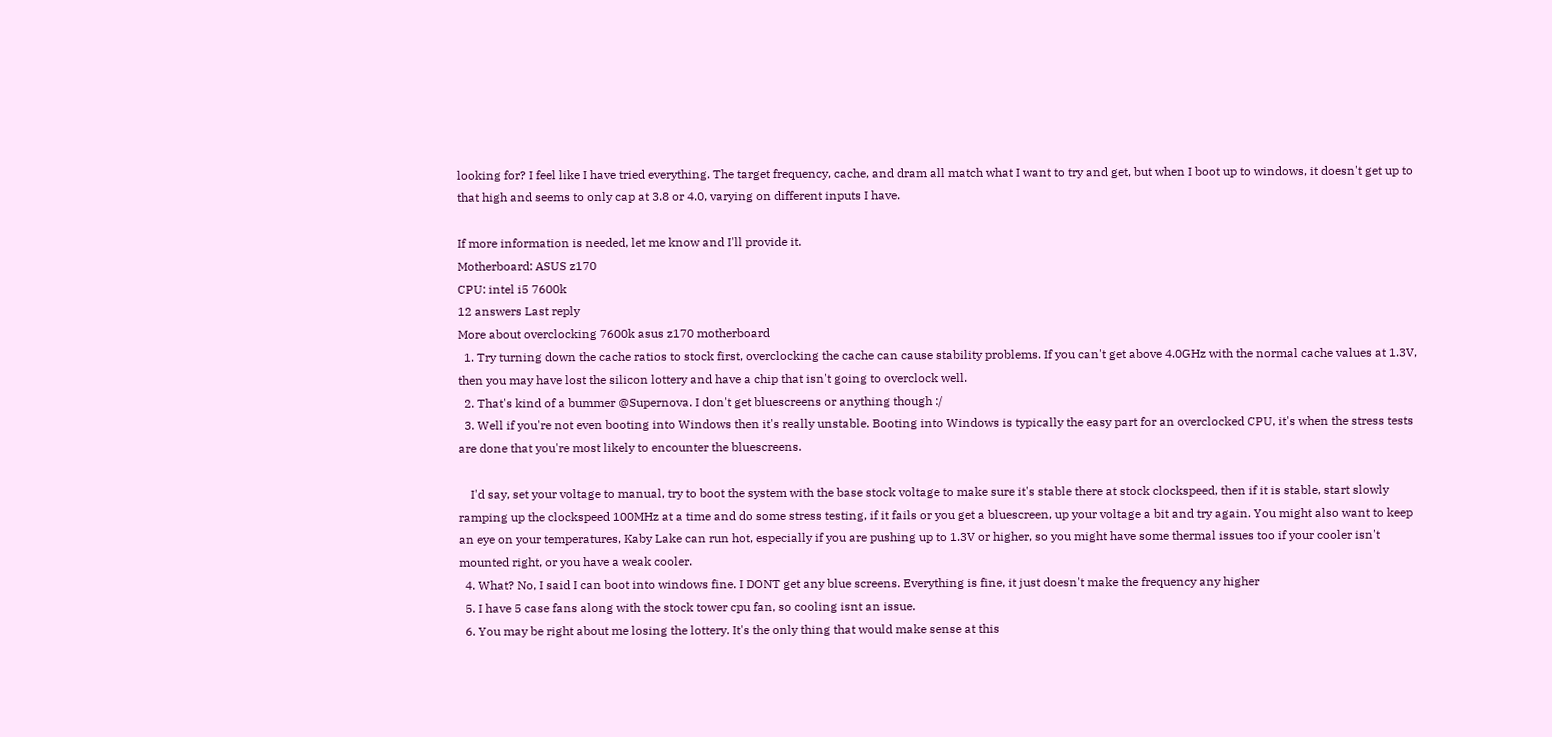looking for? I feel like I have tried everything. The target frequency, cache, and dram all match what I want to try and get, but when I boot up to windows, it doesn't get up to that high and seems to only cap at 3.8 or 4.0, varying on different inputs I have.

If more information is needed, let me know and I'll provide it.
Motherboard: ASUS z170
CPU: intel i5 7600k
12 answers Last reply
More about overclocking 7600k asus z170 motherboard
  1. Try turning down the cache ratios to stock first, overclocking the cache can cause stability problems. If you can't get above 4.0GHz with the normal cache values at 1.3V, then you may have lost the silicon lottery and have a chip that isn't going to overclock well.
  2. That's kind of a bummer @Supernova. I don't get bluescreens or anything though :/
  3. Well if you're not even booting into Windows then it's really unstable. Booting into Windows is typically the easy part for an overclocked CPU, it's when the stress tests are done that you're most likely to encounter the bluescreens.

    I'd say, set your voltage to manual, try to boot the system with the base stock voltage to make sure it's stable there at stock clockspeed, then if it is stable, start slowly ramping up the clockspeed 100MHz at a time and do some stress testing, if it fails or you get a bluescreen, up your voltage a bit and try again. You might also want to keep an eye on your temperatures, Kaby Lake can run hot, especially if you are pushing up to 1.3V or higher, so you might have some thermal issues too if your cooler isn't mounted right, or you have a weak cooler.
  4. What? No, I said I can boot into windows fine. I DONT get any blue screens. Everything is fine, it just doesn't make the frequency any higher
  5. I have 5 case fans along with the stock tower cpu fan, so cooling isnt an issue.
  6. You may be right about me losing the lottery. It's the only thing that would make sense at this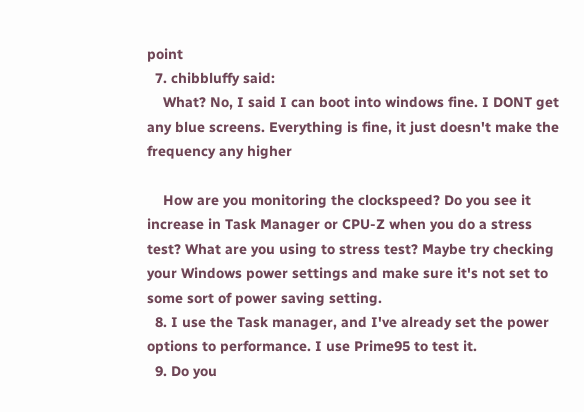point
  7. chibbluffy said:
    What? No, I said I can boot into windows fine. I DONT get any blue screens. Everything is fine, it just doesn't make the frequency any higher

    How are you monitoring the clockspeed? Do you see it increase in Task Manager or CPU-Z when you do a stress test? What are you using to stress test? Maybe try checking your Windows power settings and make sure it's not set to some sort of power saving setting.
  8. I use the Task manager, and I've already set the power options to performance. I use Prime95 to test it.
  9. Do you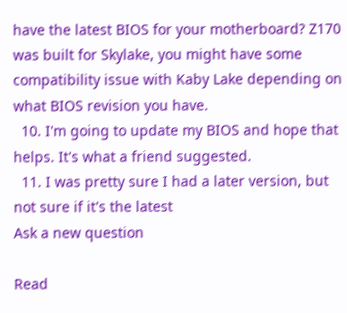have the latest BIOS for your motherboard? Z170 was built for Skylake, you might have some compatibility issue with Kaby Lake depending on what BIOS revision you have.
  10. I'm going to update my BIOS and hope that helps. It's what a friend suggested.
  11. I was pretty sure I had a later version, but not sure if it's the latest
Ask a new question

Read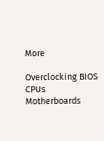More

Overclocking BIOS CPUs Motherboards